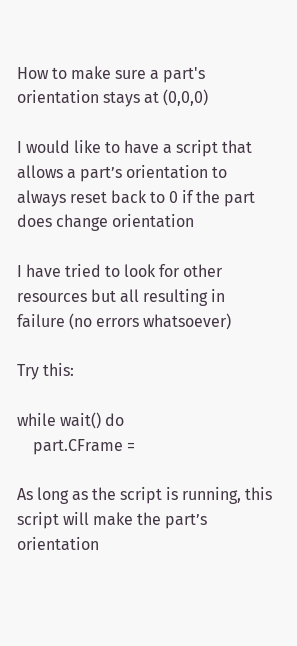How to make sure a part's orientation stays at (0,0,0)

I would like to have a script that allows a part’s orientation to always reset back to 0 if the part does change orientation

I have tried to look for other resources but all resulting in failure (no errors whatsoever)

Try this:

while wait() do
    part.CFrame =

As long as the script is running, this script will make the part’s orientation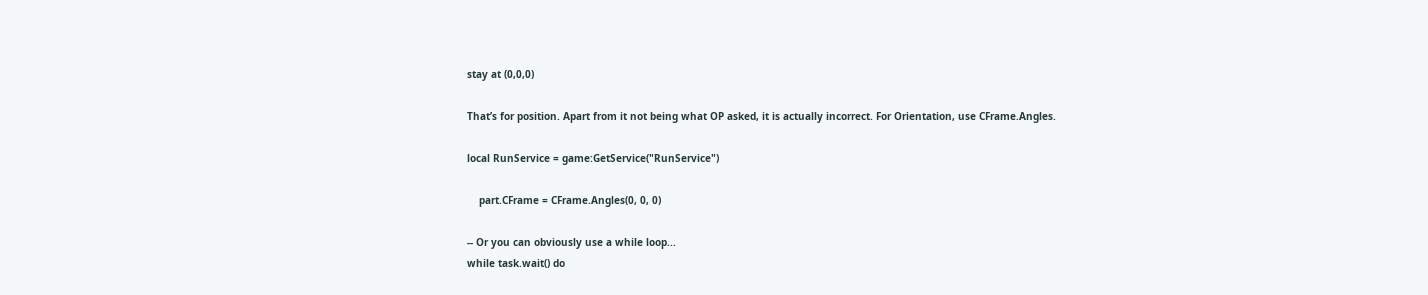stay at (0,0,0)

That’s for position. Apart from it not being what OP asked, it is actually incorrect. For Orientation, use CFrame.Angles.

local RunService = game:GetService("RunService")

    part.CFrame = CFrame.Angles(0, 0, 0)

-- Or you can obviously use a while loop...
while task.wait() do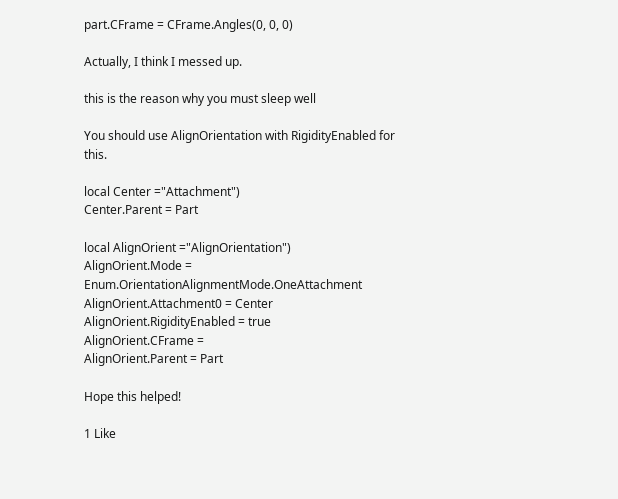part.CFrame = CFrame.Angles(0, 0, 0)

Actually, I think I messed up.

this is the reason why you must sleep well

You should use AlignOrientation with RigidityEnabled for this.

local Center ="Attachment")
Center.Parent = Part

local AlignOrient ="AlignOrientation")
AlignOrient.Mode = Enum.OrientationAlignmentMode.OneAttachment
AlignOrient.Attachment0 = Center
AlignOrient.RigidityEnabled = true
AlignOrient.CFrame =
AlignOrient.Parent = Part

Hope this helped!

1 Like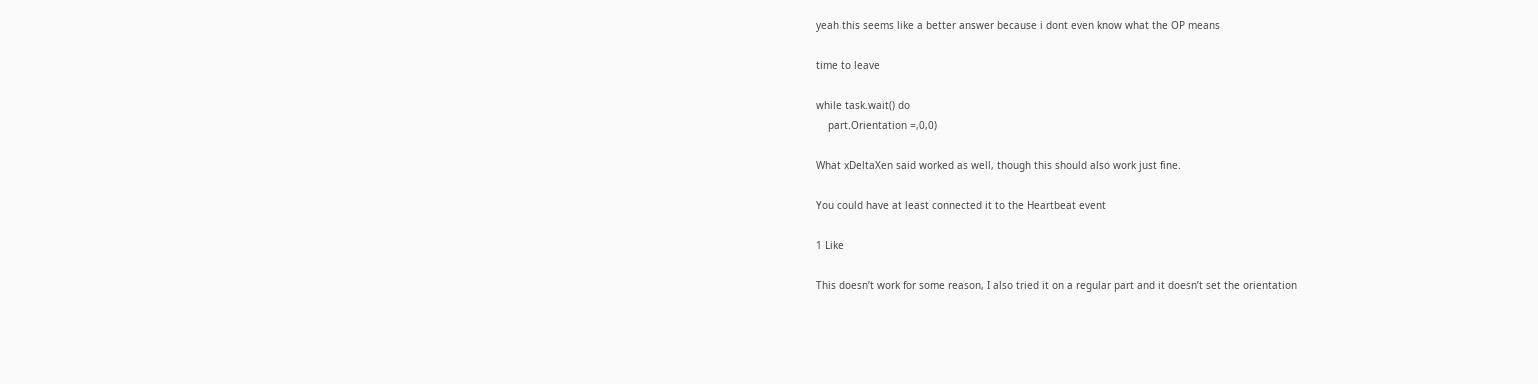yeah this seems like a better answer because i dont even know what the OP means

time to leave

while task.wait() do
    part.Orientation =,0,0)

What xDeltaXen said worked as well, though this should also work just fine.

You could have at least connected it to the Heartbeat event

1 Like

This doesn’t work for some reason, I also tried it on a regular part and it doesn’t set the orientation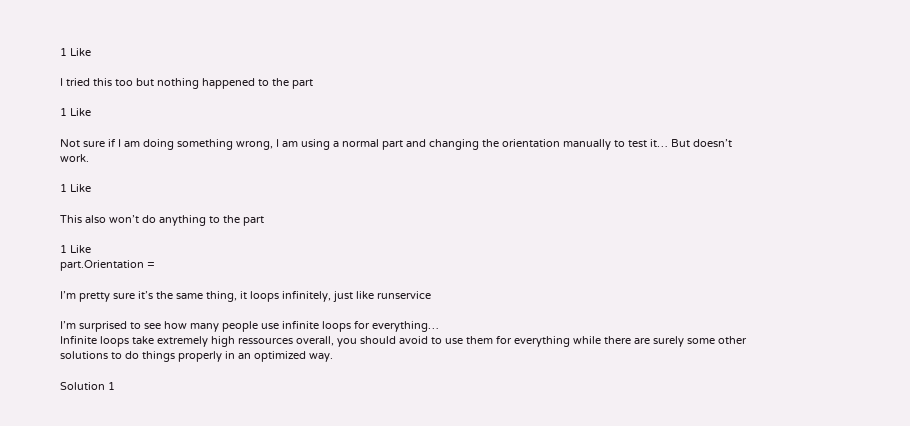1 Like

I tried this too but nothing happened to the part

1 Like

Not sure if I am doing something wrong, I am using a normal part and changing the orientation manually to test it… But doesn’t work.

1 Like

This also won’t do anything to the part

1 Like
part.Orientation =

I’m pretty sure it’s the same thing, it loops infinitely, just like runservice

I’m surprised to see how many people use infinite loops for everything…
Infinite loops take extremely high ressources overall, you should avoid to use them for everything while there are surely some other solutions to do things properly in an optimized way.

Solution 1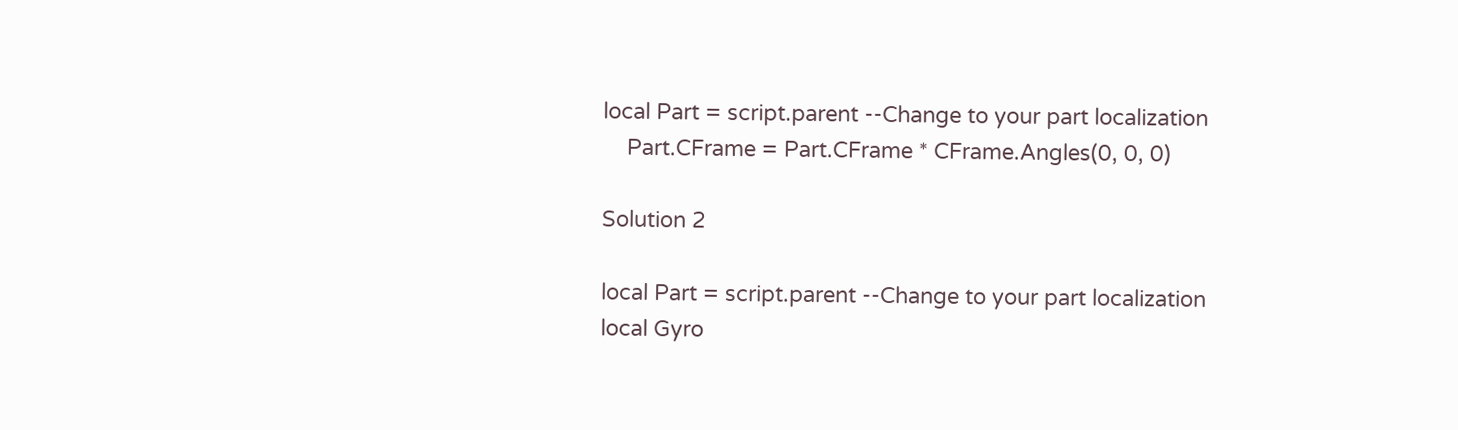local Part = script.parent --Change to your part localization
    Part.CFrame = Part.CFrame * CFrame.Angles(0, 0, 0)

Solution 2

local Part = script.parent --Change to your part localization
local Gyro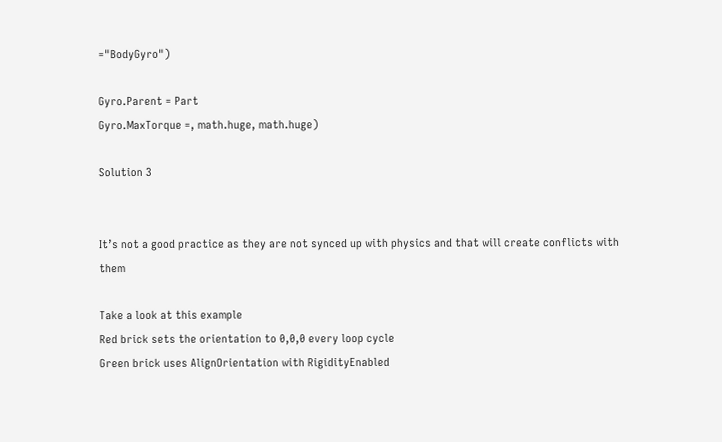="BodyGyro")

Gyro.Parent = Part
Gyro.MaxTorque =, math.huge, math.huge)

Solution 3


It’s not a good practice as they are not synced up with physics and that will create conflicts with them

Take a look at this example
Red brick sets the orientation to 0,0,0 every loop cycle
Green brick uses AlignOrientation with RigidityEnabled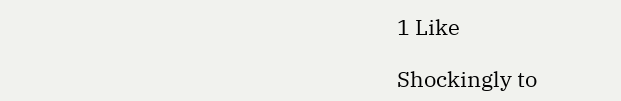1 Like

Shockingly to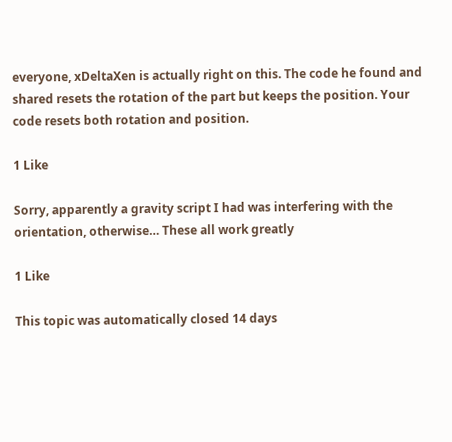everyone, xDeltaXen is actually right on this. The code he found and shared resets the rotation of the part but keeps the position. Your code resets both rotation and position.

1 Like

Sorry, apparently a gravity script I had was interfering with the orientation, otherwise… These all work greatly

1 Like

This topic was automatically closed 14 days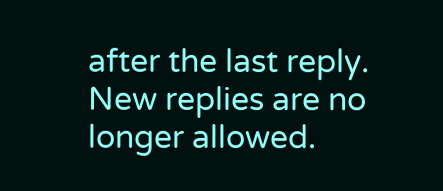after the last reply. New replies are no longer allowed.